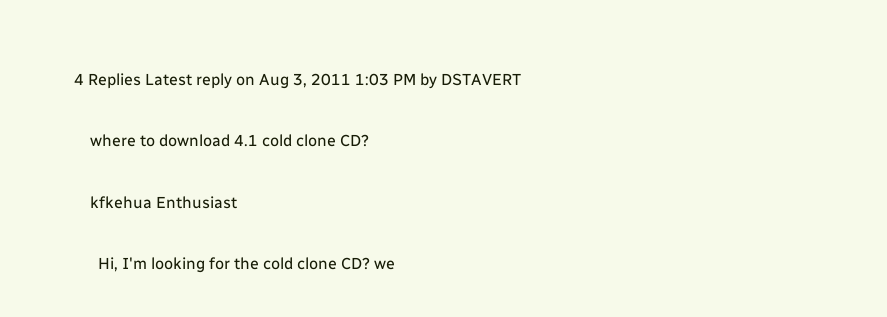4 Replies Latest reply on Aug 3, 2011 1:03 PM by DSTAVERT

    where to download 4.1 cold clone CD?

    kfkehua Enthusiast

      Hi, I'm looking for the cold clone CD? we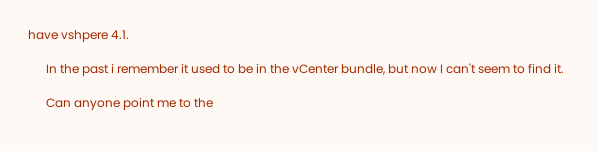have vshpere 4.1.

      In the past i remember it used to be in the vCenter bundle, but now I can't seem to find it.

      Can anyone point me to the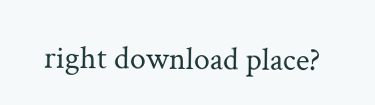right download place?